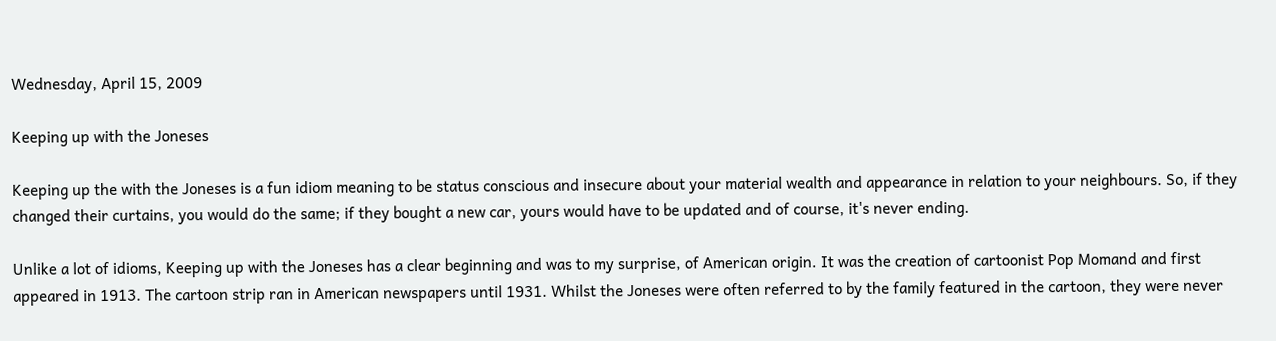Wednesday, April 15, 2009

Keeping up with the Joneses

Keeping up the with the Joneses is a fun idiom meaning to be status conscious and insecure about your material wealth and appearance in relation to your neighbours. So, if they changed their curtains, you would do the same; if they bought a new car, yours would have to be updated and of course, it's never ending.

Unlike a lot of idioms, Keeping up with the Joneses has a clear beginning and was to my surprise, of American origin. It was the creation of cartoonist Pop Momand and first appeared in 1913. The cartoon strip ran in American newspapers until 1931. Whilst the Joneses were often referred to by the family featured in the cartoon, they were never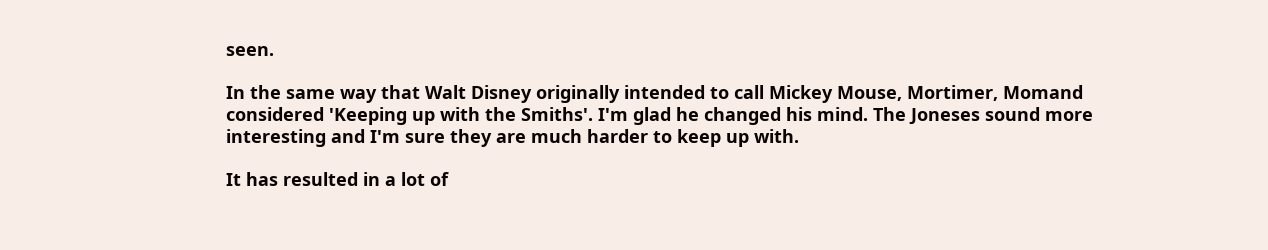seen.

In the same way that Walt Disney originally intended to call Mickey Mouse, Mortimer, Momand considered 'Keeping up with the Smiths'. I'm glad he changed his mind. The Joneses sound more interesting and I'm sure they are much harder to keep up with.

It has resulted in a lot of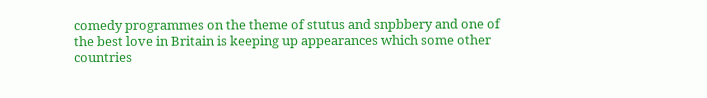comedy programmes on the theme of stutus and snpbbery and one of the best love in Britain is keeping up appearances which some other countries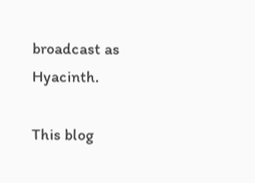broadcast as Hyacinth.

This blog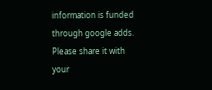information is funded through google adds. Please share it with your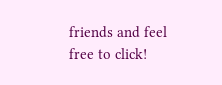friends and feel free to click!